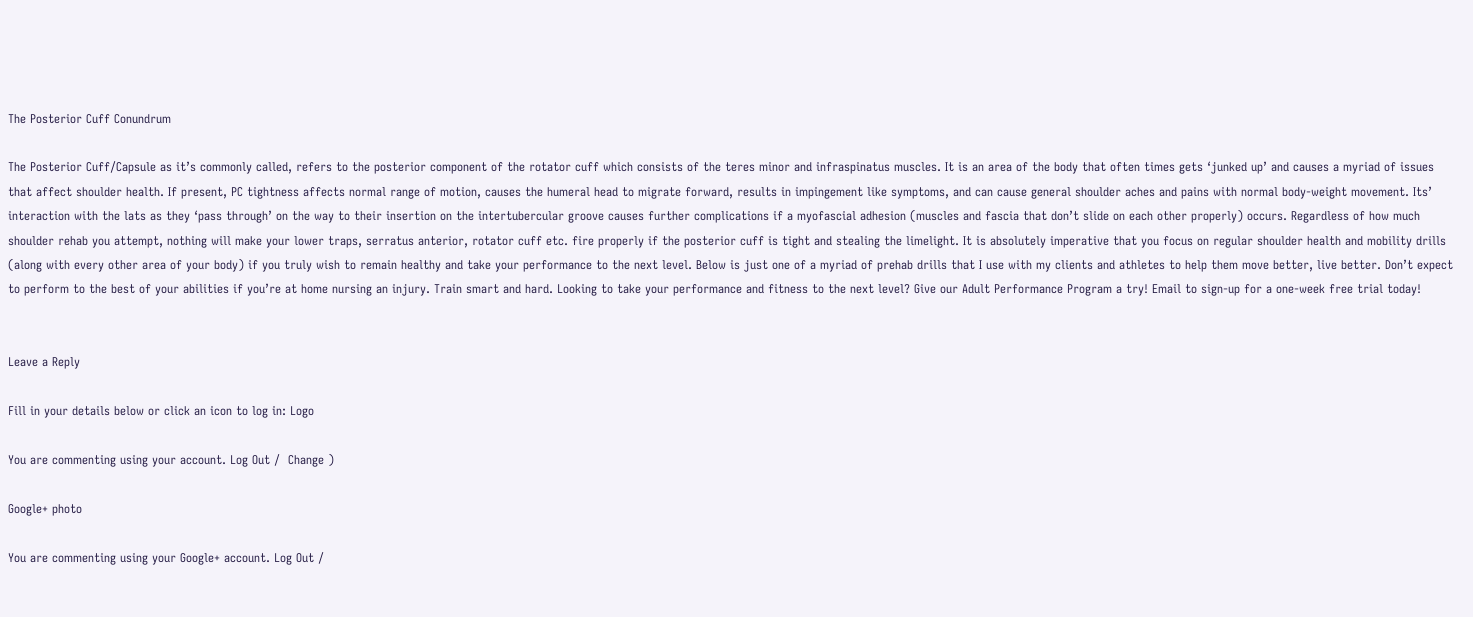The Posterior Cuff Conundrum

The Posterior Cuff/Capsule as it’s commonly called, refers to the posterior component of the rotator cuff which consists of the teres minor and infraspinatus muscles. It is an area of the body that often times gets ‘junked up’ and causes a myriad of issues that affect shoulder health. If present, PC tightness affects normal range of motion, causes the humeral head to migrate forward, results in impingement like symptoms, and can cause general shoulder aches and pains with normal body-weight movement. Its’ interaction with the lats as they ‘pass through’ on the way to their insertion on the intertubercular groove causes further complications if a myofascial adhesion (muscles and fascia that don’t slide on each other properly) occurs. Regardless of how much shoulder rehab you attempt, nothing will make your lower traps, serratus anterior, rotator cuff etc. fire properly if the posterior cuff is tight and stealing the limelight. It is absolutely imperative that you focus on regular shoulder health and mobility drills (along with every other area of your body) if you truly wish to remain healthy and take your performance to the next level. Below is just one of a myriad of prehab drills that I use with my clients and athletes to help them move better, live better. Don’t expect to perform to the best of your abilities if you’re at home nursing an injury. Train smart and hard. Looking to take your performance and fitness to the next level? Give our Adult Performance Program a try! Email to sign-up for a one-week free trial today!


Leave a Reply

Fill in your details below or click an icon to log in: Logo

You are commenting using your account. Log Out /  Change )

Google+ photo

You are commenting using your Google+ account. Log Out /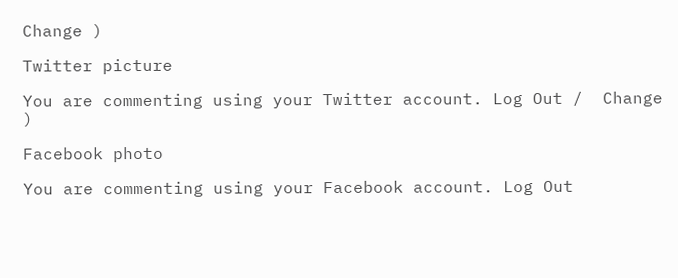Change )

Twitter picture

You are commenting using your Twitter account. Log Out /  Change )

Facebook photo

You are commenting using your Facebook account. Log Out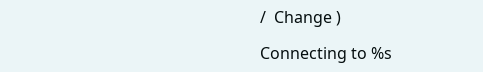/  Change )

Connecting to %s